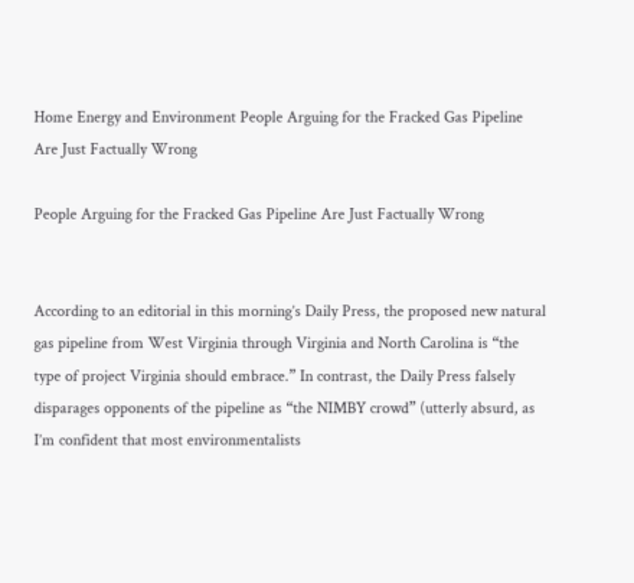Home Energy and Environment People Arguing for the Fracked Gas Pipeline Are Just Factually Wrong

People Arguing for the Fracked Gas Pipeline Are Just Factually Wrong


According to an editorial in this morning’s Daily Press, the proposed new natural gas pipeline from West Virginia through Virginia and North Carolina is “the type of project Virginia should embrace.” In contrast, the Daily Press falsely disparages opponents of the pipeline as “the NIMBY crowd” (utterly absurd, as I’m confident that most environmentalists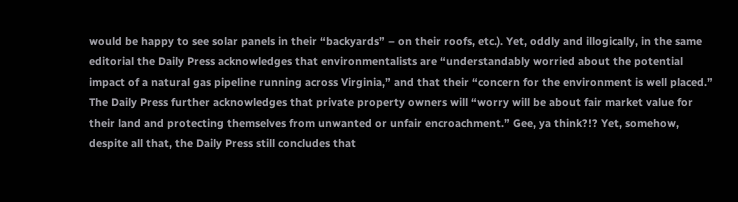would be happy to see solar panels in their “backyards” – on their roofs, etc.). Yet, oddly and illogically, in the same editorial the Daily Press acknowledges that environmentalists are “understandably worried about the potential impact of a natural gas pipeline running across Virginia,” and that their “concern for the environment is well placed.” The Daily Press further acknowledges that private property owners will “worry will be about fair market value for their land and protecting themselves from unwanted or unfair encroachment.” Gee, ya think?!? Yet, somehow, despite all that, the Daily Press still concludes that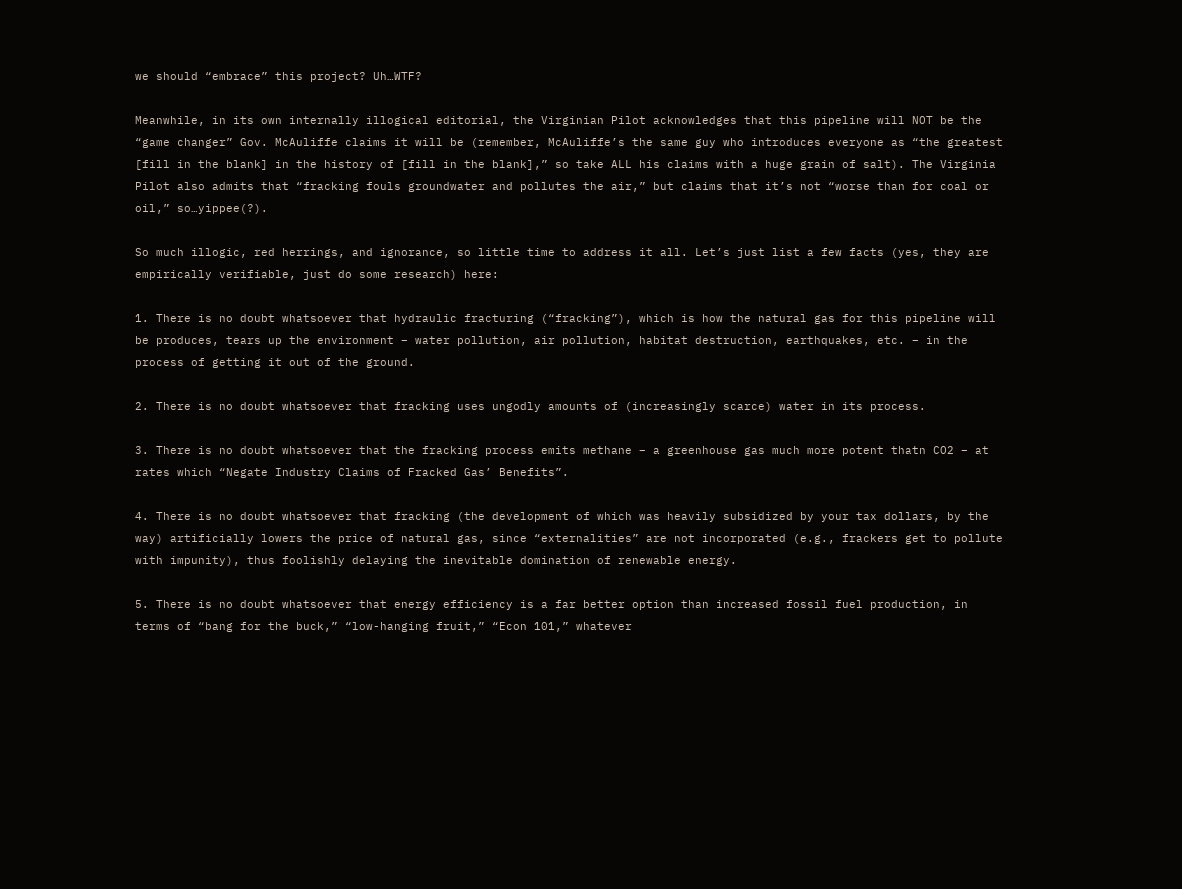we should “embrace” this project? Uh…WTF?

Meanwhile, in its own internally illogical editorial, the Virginian Pilot acknowledges that this pipeline will NOT be the “game changer” Gov. McAuliffe claims it will be (remember, McAuliffe’s the same guy who introduces everyone as “the greatest [fill in the blank] in the history of [fill in the blank],” so take ALL his claims with a huge grain of salt). The Virginia Pilot also admits that “fracking fouls groundwater and pollutes the air,” but claims that it’s not “worse than for coal or oil,” so…yippee(?).

So much illogic, red herrings, and ignorance, so little time to address it all. Let’s just list a few facts (yes, they are empirically verifiable, just do some research) here:

1. There is no doubt whatsoever that hydraulic fracturing (“fracking”), which is how the natural gas for this pipeline will be produces, tears up the environment – water pollution, air pollution, habitat destruction, earthquakes, etc. – in the process of getting it out of the ground.

2. There is no doubt whatsoever that fracking uses ungodly amounts of (increasingly scarce) water in its process.

3. There is no doubt whatsoever that the fracking process emits methane – a greenhouse gas much more potent thatn CO2 – at rates which “Negate Industry Claims of Fracked Gas’ Benefits”.

4. There is no doubt whatsoever that fracking (the development of which was heavily subsidized by your tax dollars, by the way) artificially lowers the price of natural gas, since “externalities” are not incorporated (e.g., frackers get to pollute with impunity), thus foolishly delaying the inevitable domination of renewable energy.

5. There is no doubt whatsoever that energy efficiency is a far better option than increased fossil fuel production, in terms of “bang for the buck,” “low-hanging fruit,” “Econ 101,” whatever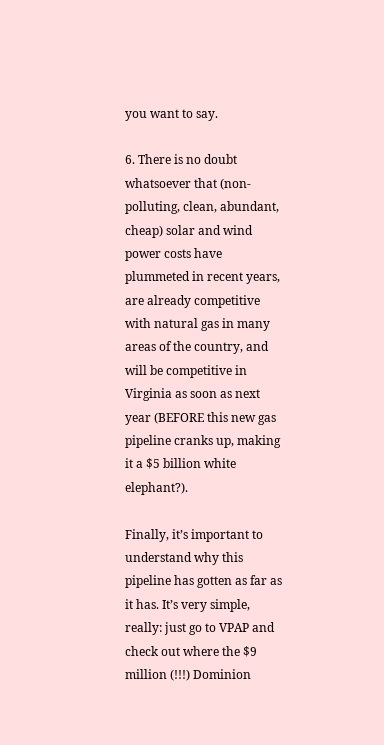you want to say.

6. There is no doubt whatsoever that (non-polluting, clean, abundant, cheap) solar and wind power costs have plummeted in recent years, are already competitive with natural gas in many areas of the country, and will be competitive in Virginia as soon as next year (BEFORE this new gas pipeline cranks up, making it a $5 billion white elephant?).

Finally, it’s important to understand why this pipeline has gotten as far as it has. It’s very simple, really: just go to VPAP and check out where the $9 million (!!!) Dominion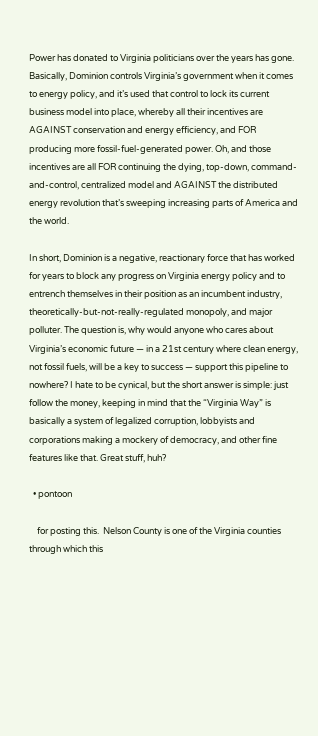Power has donated to Virginia politicians over the years has gone. Basically, Dominion controls Virginia’s government when it comes to energy policy, and it’s used that control to lock its current business model into place, whereby all their incentives are AGAINST conservation and energy efficiency, and FOR producing more fossil-fuel-generated power. Oh, and those incentives are all FOR continuing the dying, top-down, command-and-control, centralized model and AGAINST the distributed energy revolution that’s sweeping increasing parts of America and the world.

In short, Dominion is a negative, reactionary force that has worked for years to block any progress on Virginia energy policy and to entrench themselves in their position as an incumbent industry, theoretically-but-not-really-regulated monopoly, and major polluter. The question is, why would anyone who cares about Virginia’s economic future — in a 21st century where clean energy, not fossil fuels, will be a key to success — support this pipeline to nowhere? I hate to be cynical, but the short answer is simple: just follow the money, keeping in mind that the “Virginia Way” is basically a system of legalized corruption, lobbyists and corporations making a mockery of democracy, and other fine features like that. Great stuff, huh?

  • pontoon

    for posting this.  Nelson County is one of the Virginia counties through which this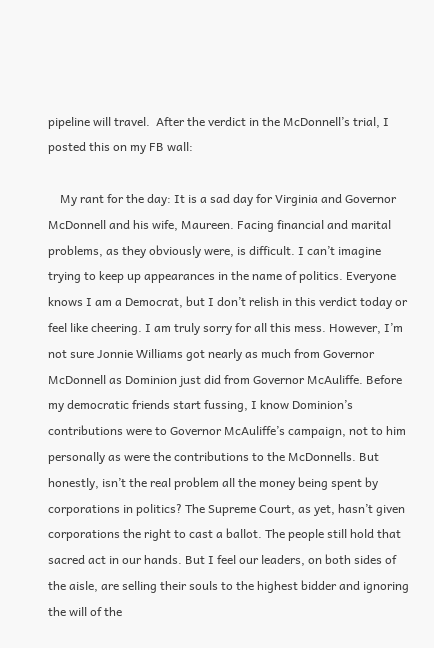pipeline will travel.  After the verdict in the McDonnell’s trial, I posted this on my FB wall:

    My rant for the day: It is a sad day for Virginia and Governor McDonnell and his wife, Maureen. Facing financial and marital problems, as they obviously were, is difficult. I can’t imagine trying to keep up appearances in the name of politics. Everyone knows I am a Democrat, but I don’t relish in this verdict today or feel like cheering. I am truly sorry for all this mess. However, I’m not sure Jonnie Williams got nearly as much from Governor McDonnell as Dominion just did from Governor McAuliffe. Before my democratic friends start fussing, I know Dominion’s contributions were to Governor McAuliffe’s campaign, not to him personally as were the contributions to the McDonnells. But honestly, isn’t the real problem all the money being spent by corporations in politics? The Supreme Court, as yet, hasn’t given corporations the right to cast a ballot. The people still hold that sacred act in our hands. But I feel our leaders, on both sides of the aisle, are selling their souls to the highest bidder and ignoring the will of the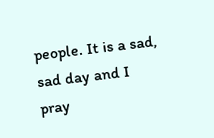people. It is a sad, sad day and I pray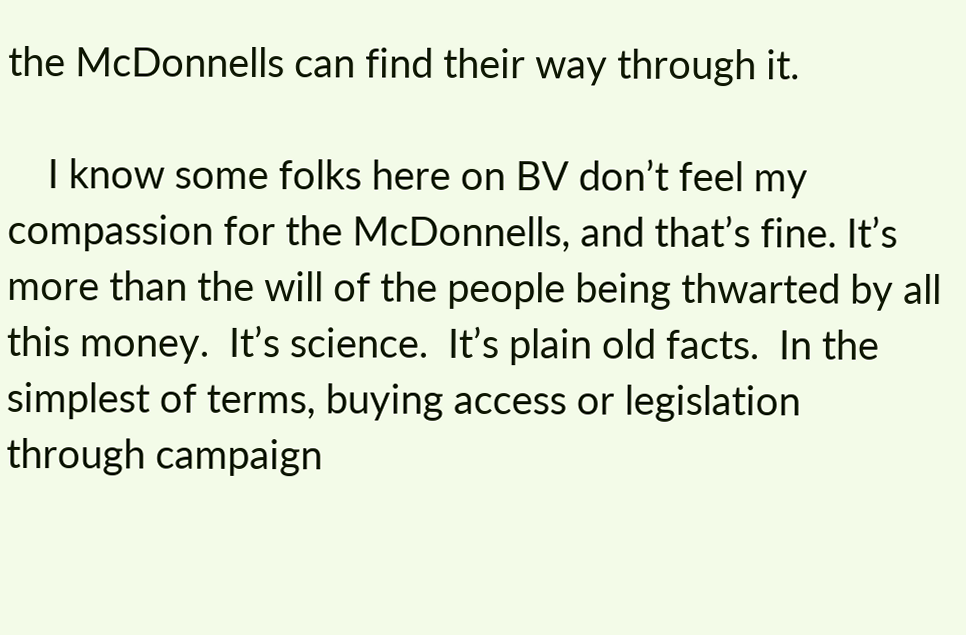the McDonnells can find their way through it.

    I know some folks here on BV don’t feel my compassion for the McDonnells, and that’s fine. It’s more than the will of the people being thwarted by all this money.  It’s science.  It’s plain old facts.  In the simplest of terms, buying access or legislation through campaign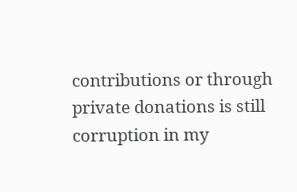contributions or through private donations is still corruption in my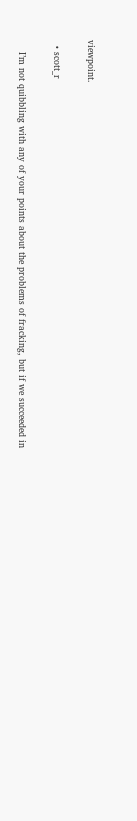viewpoint.

  • scott_r

    I’m not quibbling with any of your points about the problems of fracking, but if we succeeded in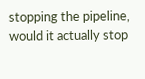stopping the pipeline, would it actually stop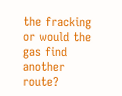the fracking or would the gas find another route?